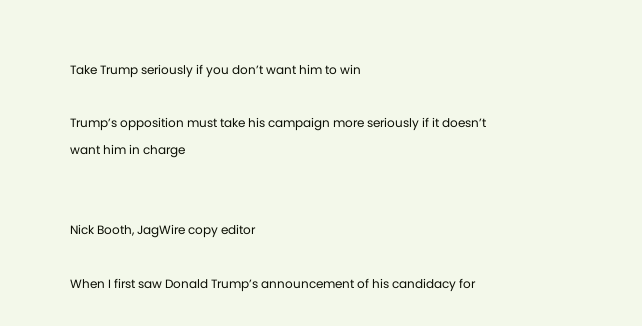Take Trump seriously if you don’t want him to win

Trump’s opposition must take his campaign more seriously if it doesn’t want him in charge


Nick Booth, JagWire copy editor

When I first saw Donald Trump’s announcement of his candidacy for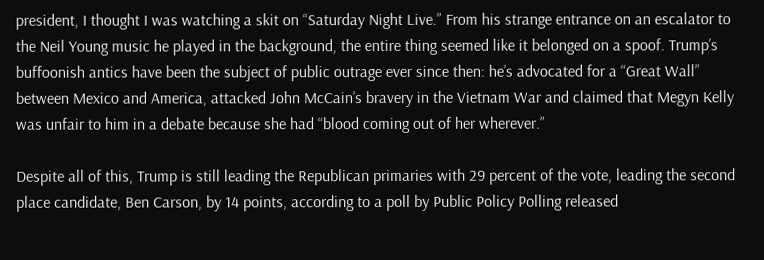president, I thought I was watching a skit on “Saturday Night Live.” From his strange entrance on an escalator to the Neil Young music he played in the background, the entire thing seemed like it belonged on a spoof. Trump’s buffoonish antics have been the subject of public outrage ever since then: he’s advocated for a “Great Wall” between Mexico and America, attacked John McCain’s bravery in the Vietnam War and claimed that Megyn Kelly was unfair to him in a debate because she had “blood coming out of her wherever.”

Despite all of this, Trump is still leading the Republican primaries with 29 percent of the vote, leading the second place candidate, Ben Carson, by 14 points, according to a poll by Public Policy Polling released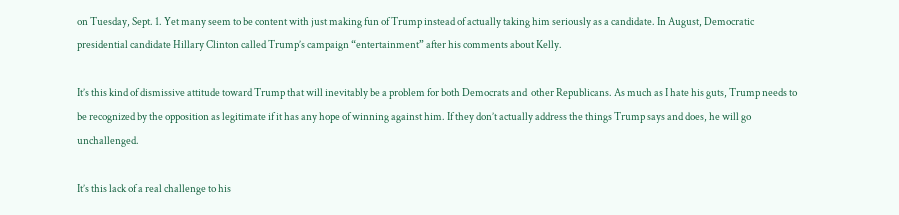on Tuesday, Sept. 1. Yet many seem to be content with just making fun of Trump instead of actually taking him seriously as a candidate. In August, Democratic presidential candidate Hillary Clinton called Trump’s campaign “entertainment” after his comments about Kelly.

It’s this kind of dismissive attitude toward Trump that will inevitably be a problem for both Democrats and  other Republicans. As much as I hate his guts, Trump needs to be recognized by the opposition as legitimate if it has any hope of winning against him. If they don’t actually address the things Trump says and does, he will go unchallenged.

It’s this lack of a real challenge to his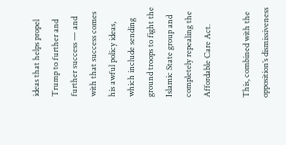ideas that helps propel Trump to further and further success — and with that success comes his awful policy ideas, which include sending ground troops to fight the Islamic State group and completely repealing the Affordable Care Act.

This, combined with the opposition’s dismissiveness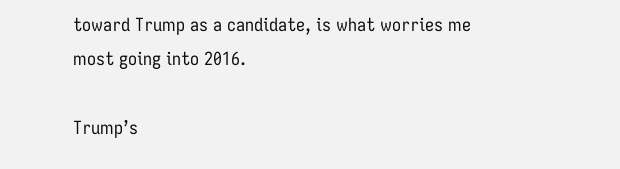toward Trump as a candidate, is what worries me most going into 2016.

Trump’s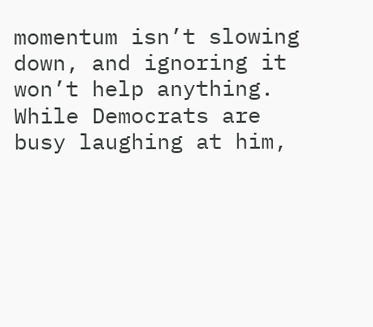momentum isn’t slowing down, and ignoring it won’t help anything. While Democrats are busy laughing at him,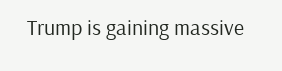Trump is gaining massive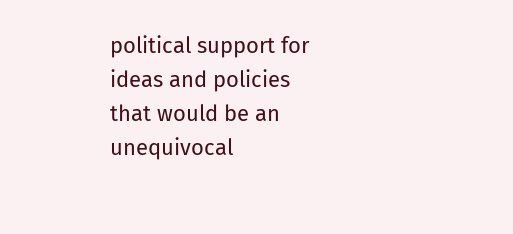political support for ideas and policies that would be an unequivocal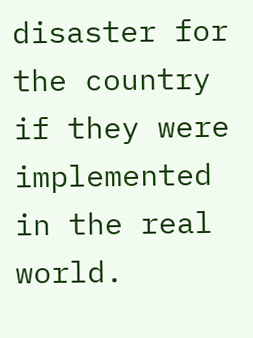disaster for the country if they were implemented in the real world.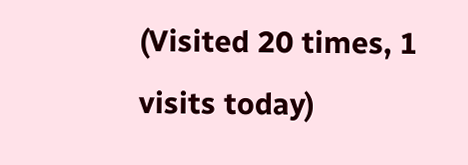(Visited 20 times, 1 visits today)